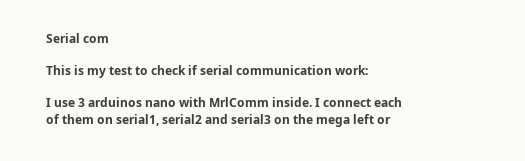Serial com

This is my test to check if serial communication work:

I use 3 arduinos nano with MrlComm inside. I connect each of them on serial1, serial2 and serial3 on the mega left or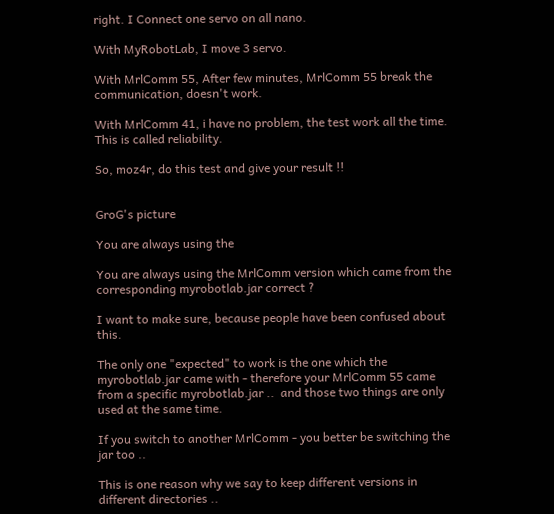right. I Connect one servo on all nano.

With MyRobotLab, I move 3 servo.

With MrlComm 55, After few minutes, MrlComm 55 break the communication, doesn't work.

With MrlComm 41, i have no problem, the test work all the time. This is called reliability.

So, moz4r, do this test and give your result !!


GroG's picture

You are always using the

You are always using the MrlComm version which came from the corresponding myrobotlab.jar correct ?

I want to make sure, because people have been confused about this.

The only one "expected" to work is the one which the myrobotlab.jar came with - therefore your MrlComm 55 came from a specific myrobotlab.jar ..  and those two things are only used at the same time.

If you switch to another MrlComm - you better be switching the jar too ..

This is one reason why we say to keep different versions in different directories ..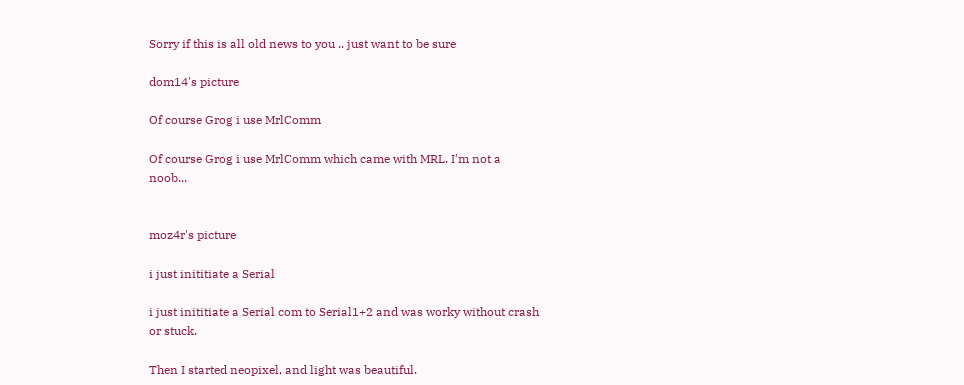Sorry if this is all old news to you .. just want to be sure

dom14's picture

Of course Grog i use MrlComm

Of course Grog i use MrlComm which came with MRL. I'm not a noob...


moz4r's picture

i just inititiate a Serial

i just inititiate a Serial com to Serial1+2 and was worky without crash or stuck.

Then I started neopixel, and light was beautiful.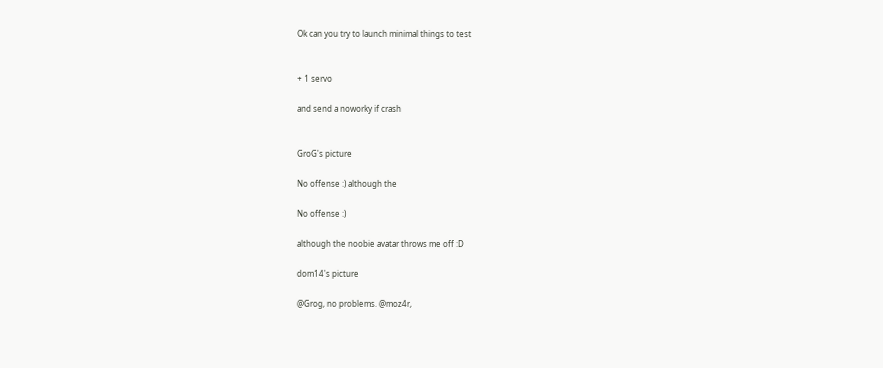Ok can you try to launch minimal things to test


+ 1 servo

and send a noworky if crash


GroG's picture

No offense :) although the

No offense :)

although the noobie avatar throws me off :D

dom14's picture

@Grog, no problems. @moz4r,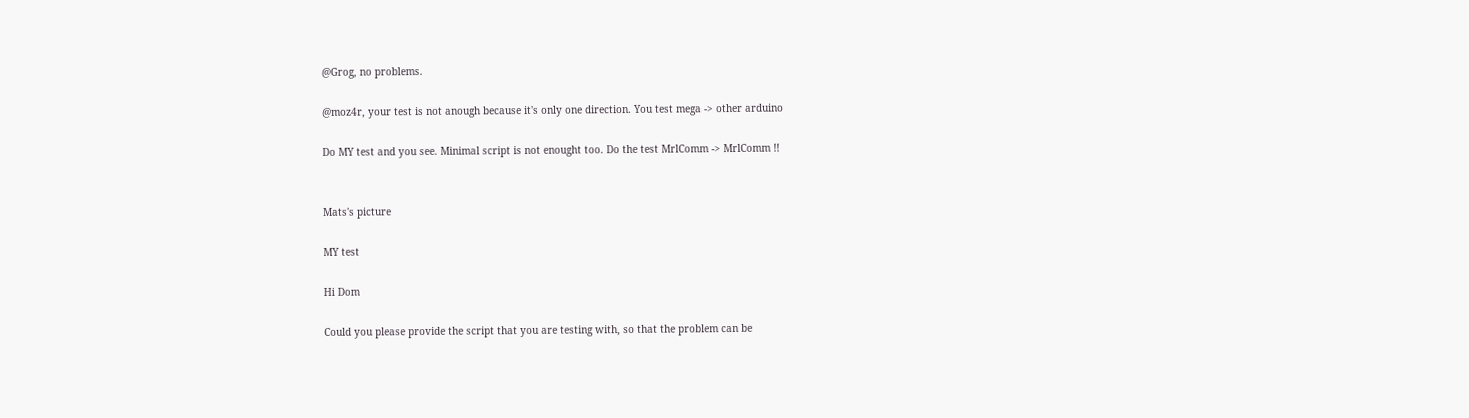@Grog, no problems.

@moz4r, your test is not anough because it's only one direction. You test mega -> other arduino

Do MY test and you see. Minimal script is not enought too. Do the test MrlComm -> MrlComm !!


Mats's picture

MY test

Hi Dom

Could you please provide the script that you are testing with, so that the problem can be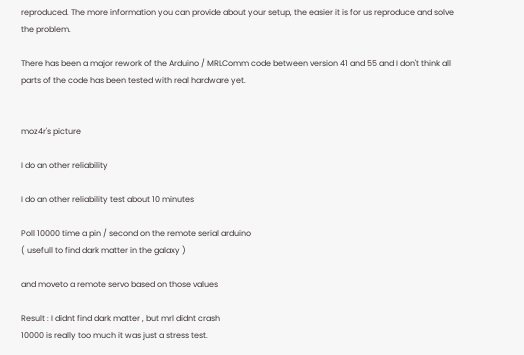reproduced. The more information you can provide about your setup, the easier it is for us reproduce and solve the problem.

There has been a major rework of the Arduino / MRLComm code between version 41 and 55 and I don't think all parts of the code has been tested with real hardware yet.


moz4r's picture

I do an other reliability

I do an other reliability test about 10 minutes

Poll 10000 time a pin / second on the remote serial arduino
( usefull to find dark matter in the galaxy )

and moveto a remote servo based on those values

Result : I didnt find dark matter , but mrl didnt crash
10000 is really too much it was just a stress test.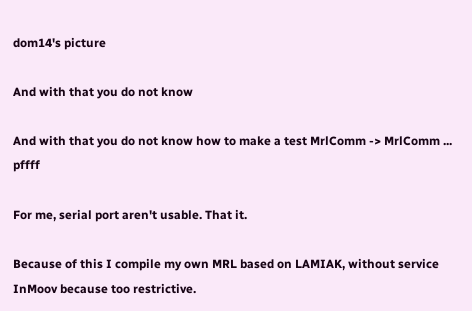dom14's picture

And with that you do not know

And with that you do not know how to make a test MrlComm -> MrlComm ... pffff

For me, serial port aren't usable. That it.

Because of this I compile my own MRL based on LAMIAK, without service InMoov because too restrictive.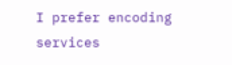I prefer encoding services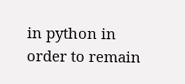in python in order to remain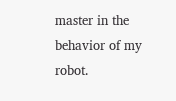master in the behavior of my robot.